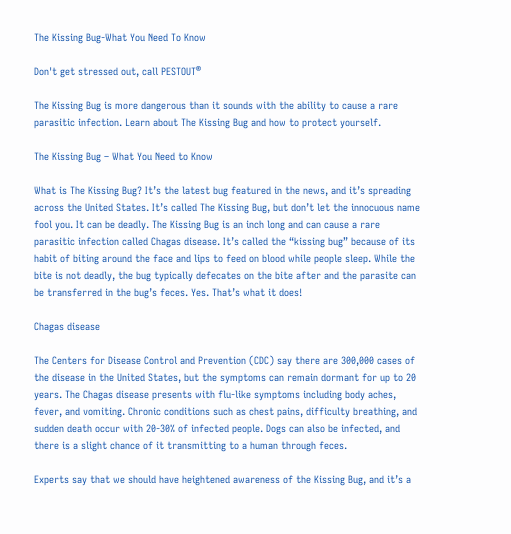The Kissing Bug-What You Need To Know

Don't get stressed out, call PESTOUT®

The Kissing Bug is more dangerous than it sounds with the ability to cause a rare parasitic infection. Learn about The Kissing Bug and how to protect yourself.

The Kissing Bug – What You Need to Know

What is The Kissing Bug? It’s the latest bug featured in the news, and it’s spreading across the United States. It’s called The Kissing Bug, but don’t let the innocuous name fool you. It can be deadly. The Kissing Bug is an inch long and can cause a rare parasitic infection called Chagas disease. It’s called the “kissing bug” because of its habit of biting around the face and lips to feed on blood while people sleep. While the bite is not deadly, the bug typically defecates on the bite after and the parasite can be transferred in the bug’s feces. Yes. That’s what it does!

Chagas disease

The Centers for Disease Control and Prevention (CDC) say there are 300,000 cases of the disease in the United States, but the symptoms can remain dormant for up to 20 years. The Chagas disease presents with flu-like symptoms including body aches, fever, and vomiting. Chronic conditions such as chest pains, difficulty breathing, and sudden death occur with 20-30% of infected people. Dogs can also be infected, and there is a slight chance of it transmitting to a human through feces.

Experts say that we should have heightened awareness of the Kissing Bug, and it’s a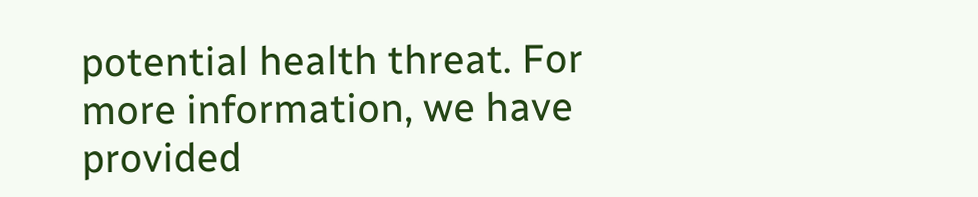potential health threat. For more information, we have provided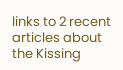links to 2 recent articles about the Kissing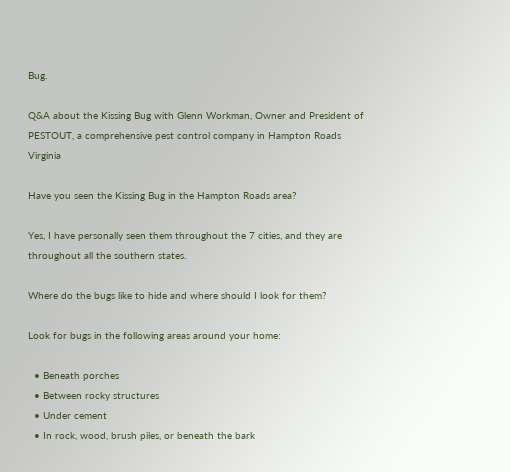Bug.

Q&A about the Kissing Bug with Glenn Workman, Owner and President of PESTOUT, a comprehensive pest control company in Hampton Roads Virginia

Have you seen the Kissing Bug in the Hampton Roads area?

Yes, I have personally seen them throughout the 7 cities, and they are throughout all the southern states.

Where do the bugs like to hide and where should I look for them?

Look for bugs in the following areas around your home:

  • Beneath porches
  • Between rocky structures
  • Under cement
  • In rock, wood, brush piles, or beneath the bark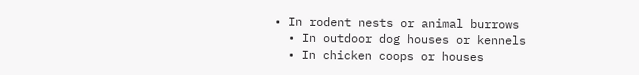• In rodent nests or animal burrows
  • In outdoor dog houses or kennels
  • In chicken coops or houses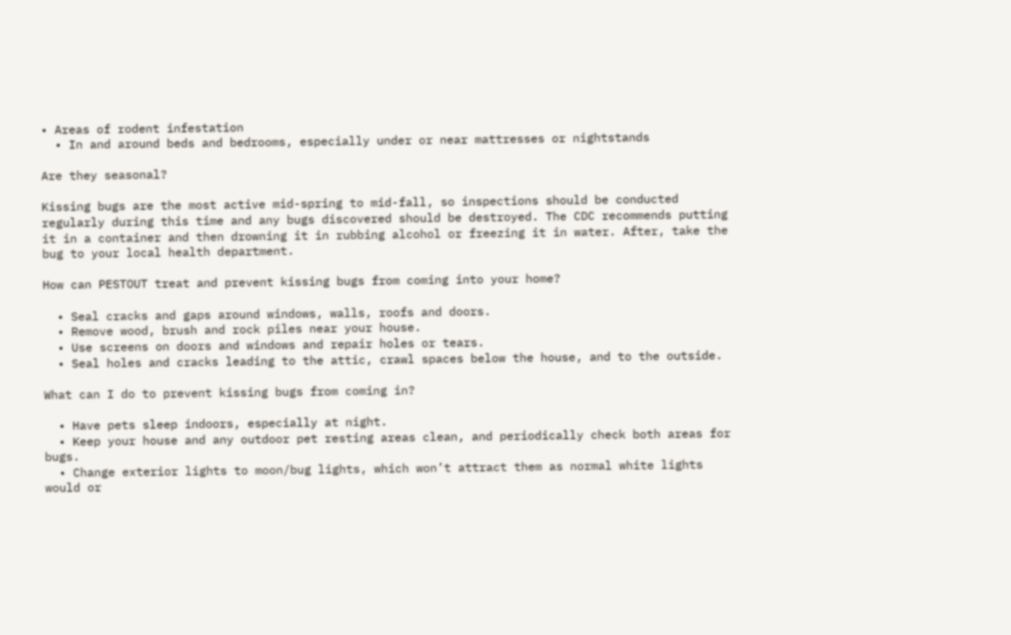• Areas of rodent infestation
  • In and around beds and bedrooms, especially under or near mattresses or nightstands

Are they seasonal?

Kissing bugs are the most active mid-spring to mid-fall, so inspections should be conducted regularly during this time and any bugs discovered should be destroyed. The CDC recommends putting it in a container and then drowning it in rubbing alcohol or freezing it in water. After, take the bug to your local health department.

How can PESTOUT treat and prevent kissing bugs from coming into your home?

  • Seal cracks and gaps around windows, walls, roofs and doors.
  • Remove wood, brush and rock piles near your house.
  • Use screens on doors and windows and repair holes or tears.
  • Seal holes and cracks leading to the attic, crawl spaces below the house, and to the outside.

What can I do to prevent kissing bugs from coming in?

  • Have pets sleep indoors, especially at night.
  • Keep your house and any outdoor pet resting areas clean, and periodically check both areas for bugs.
  • Change exterior lights to moon/bug lights, which won’t attract them as normal white lights would or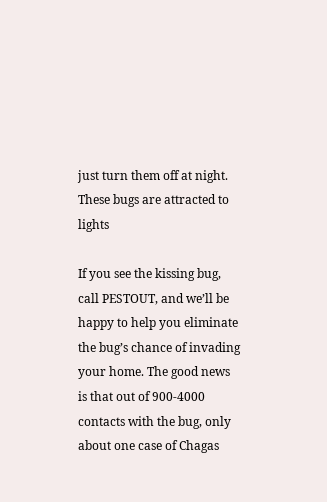just turn them off at night. These bugs are attracted to lights

If you see the kissing bug, call PESTOUT, and we’ll be happy to help you eliminate the bug’s chance of invading your home. The good news is that out of 900-4000 contacts with the bug, only about one case of Chagas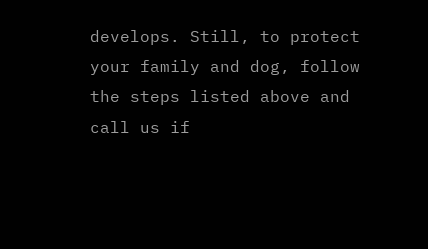develops. Still, to protect your family and dog, follow the steps listed above and call us if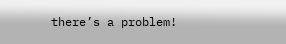there’s a problem!